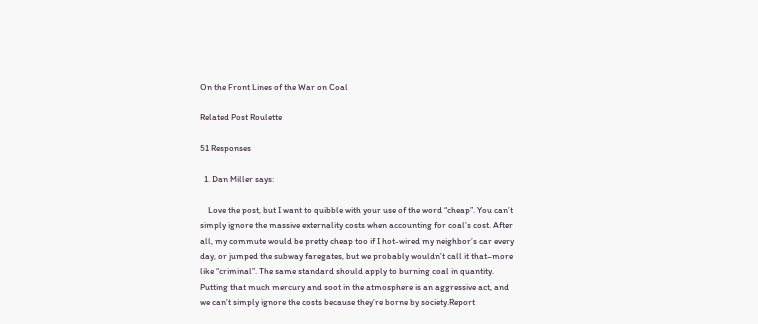On the Front Lines of the War on Coal

Related Post Roulette

51 Responses

  1. Dan Miller says:

    Love the post, but I want to quibble with your use of the word “cheap”. You can’t simply ignore the massive externality costs when accounting for coal’s cost. After all, my commute would be pretty cheap too if I hot-wired my neighbor’s car every day, or jumped the subway faregates, but we probably wouldn’t call it that–more like “criminal”. The same standard should apply to burning coal in quantity. Putting that much mercury and soot in the atmosphere is an aggressive act, and we can’t simply ignore the costs because they’re borne by society.Report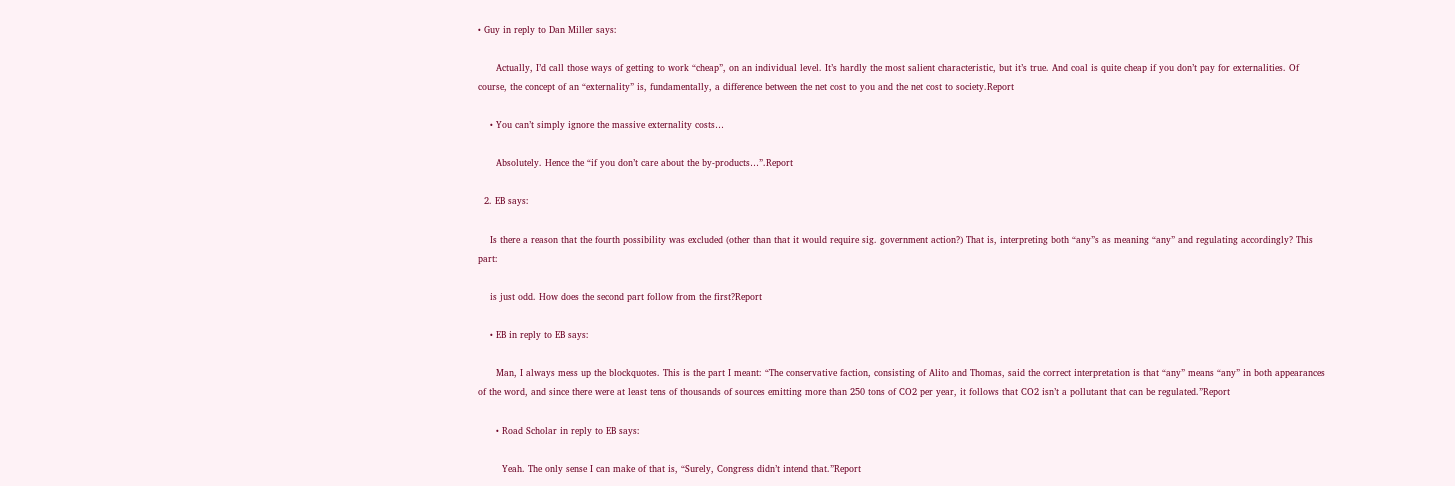• Guy in reply to Dan Miller says:

      Actually, I’d call those ways of getting to work “cheap”, on an individual level. It’s hardly the most salient characteristic, but it’s true. And coal is quite cheap if you don’t pay for externalities. Of course, the concept of an “externality” is, fundamentally, a difference between the net cost to you and the net cost to society.Report

    • You can’t simply ignore the massive externality costs…

      Absolutely. Hence the “if you don’t care about the by-products…”.Report

  2. EB says:

    Is there a reason that the fourth possibility was excluded (other than that it would require sig. government action?) That is, interpreting both “any”s as meaning “any” and regulating accordingly? This part:

    is just odd. How does the second part follow from the first?Report

    • EB in reply to EB says:

      Man, I always mess up the blockquotes. This is the part I meant: “The conservative faction, consisting of Alito and Thomas, said the correct interpretation is that “any” means “any” in both appearances of the word, and since there were at least tens of thousands of sources emitting more than 250 tons of CO2 per year, it follows that CO2 isn’t a pollutant that can be regulated.”Report

      • Road Scholar in reply to EB says:

        Yeah. The only sense I can make of that is, “Surely, Congress didn’t intend that.”Report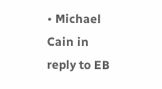• Michael Cain in reply to EB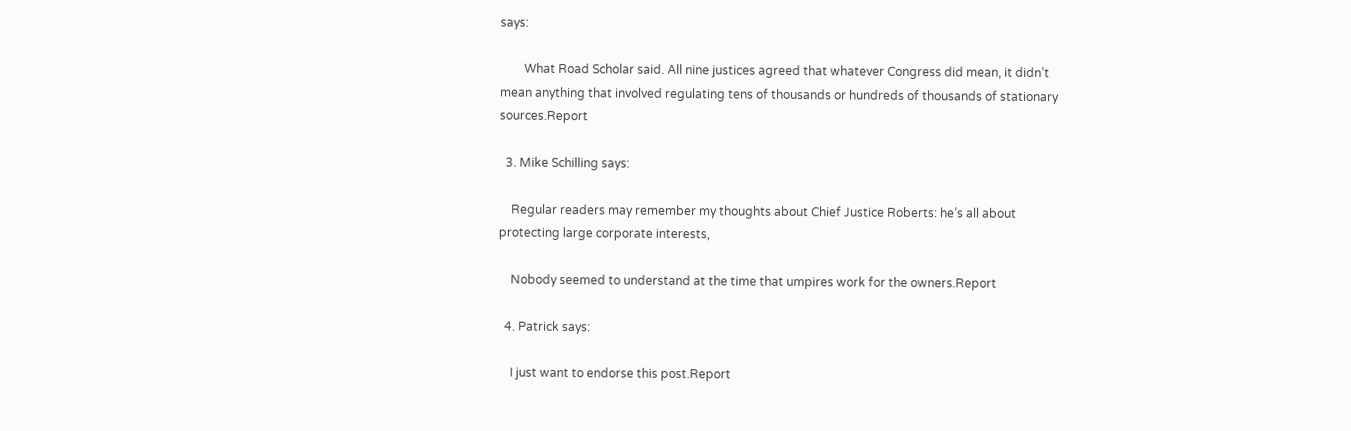says:

        What Road Scholar said. All nine justices agreed that whatever Congress did mean, it didn’t mean anything that involved regulating tens of thousands or hundreds of thousands of stationary sources.Report

  3. Mike Schilling says:

    Regular readers may remember my thoughts about Chief Justice Roberts: he’s all about protecting large corporate interests,

    Nobody seemed to understand at the time that umpires work for the owners.Report

  4. Patrick says:

    I just want to endorse this post.Report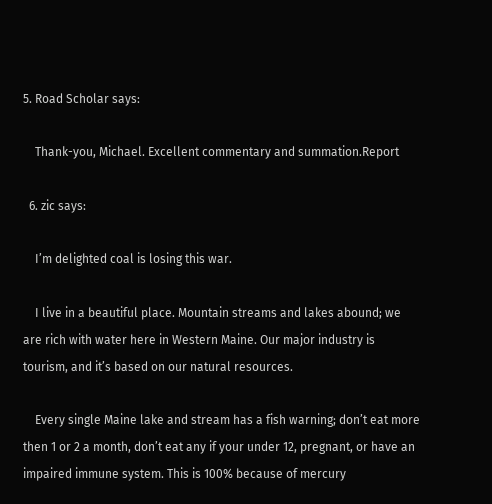5. Road Scholar says:

    Thank-you, Michael. Excellent commentary and summation.Report

  6. zic says:

    I’m delighted coal is losing this war.

    I live in a beautiful place. Mountain streams and lakes abound; we are rich with water here in Western Maine. Our major industry is tourism, and it’s based on our natural resources.

    Every single Maine lake and stream has a fish warning; don’t eat more then 1 or 2 a month, don’t eat any if your under 12, pregnant, or have an impaired immune system. This is 100% because of mercury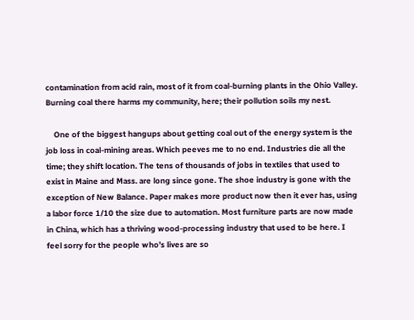contamination from acid rain, most of it from coal-burning plants in the Ohio Valley. Burning coal there harms my community, here; their pollution soils my nest.

    One of the biggest hangups about getting coal out of the energy system is the job loss in coal-mining areas. Which peeves me to no end. Industries die all the time; they shift location. The tens of thousands of jobs in textiles that used to exist in Maine and Mass. are long since gone. The shoe industry is gone with the exception of New Balance. Paper makes more product now then it ever has, using a labor force 1/10 the size due to automation. Most furniture parts are now made in China, which has a thriving wood-processing industry that used to be here. I feel sorry for the people who’s lives are so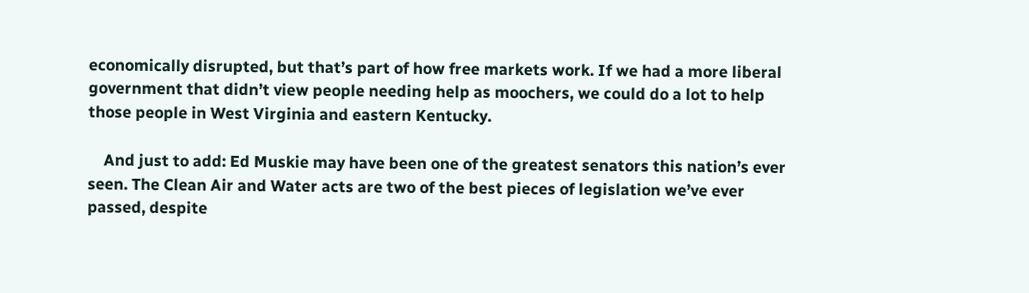economically disrupted, but that’s part of how free markets work. If we had a more liberal government that didn’t view people needing help as moochers, we could do a lot to help those people in West Virginia and eastern Kentucky.

    And just to add: Ed Muskie may have been one of the greatest senators this nation’s ever seen. The Clean Air and Water acts are two of the best pieces of legislation we’ve ever passed, despite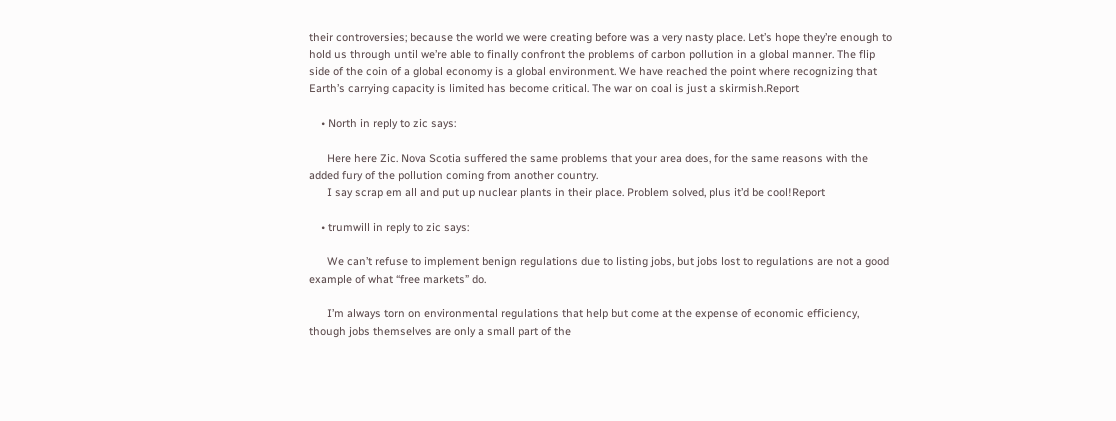their controversies; because the world we were creating before was a very nasty place. Let’s hope they’re enough to hold us through until we’re able to finally confront the problems of carbon pollution in a global manner. The flip side of the coin of a global economy is a global environment. We have reached the point where recognizing that Earth’s carrying capacity is limited has become critical. The war on coal is just a skirmish.Report

    • North in reply to zic says:

      Here here Zic. Nova Scotia suffered the same problems that your area does, for the same reasons with the added fury of the pollution coming from another country.
      I say scrap em all and put up nuclear plants in their place. Problem solved, plus it’d be cool!Report

    • trumwill in reply to zic says:

      We can’t refuse to implement benign regulations due to listing jobs, but jobs lost to regulations are not a good example of what “free markets” do.

      I’m always torn on environmental regulations that help but come at the expense of economic efficiency, though jobs themselves are only a small part of the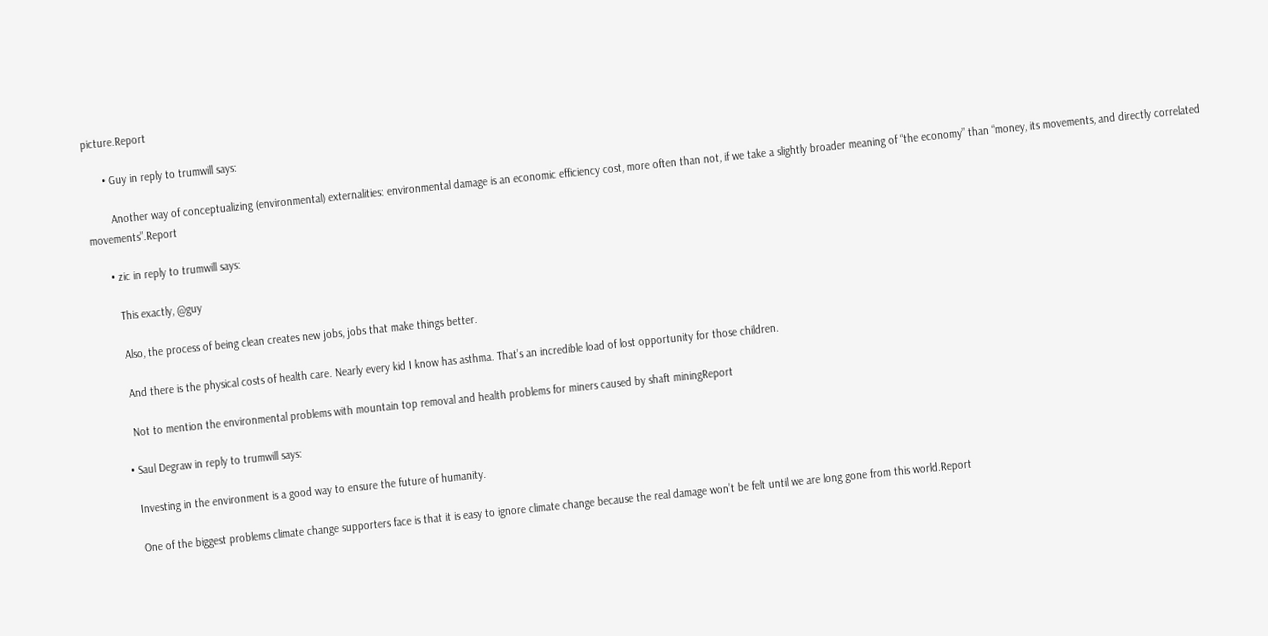picture.Report

      • Guy in reply to trumwill says:

        Another way of conceptualizing (environmental) externalities: environmental damage is an economic efficiency cost, more often than not, if we take a slightly broader meaning of “the economy” than “money, its movements, and directly correlated movements”.Report

      • zic in reply to trumwill says:

        This exactly, @guy

        Also, the process of being clean creates new jobs, jobs that make things better.

        And there is the physical costs of health care. Nearly every kid I know has asthma. That’s an incredible load of lost opportunity for those children.

        Not to mention the environmental problems with mountain top removal and health problems for miners caused by shaft miningReport

      • Saul Degraw in reply to trumwill says:

        Investing in the environment is a good way to ensure the future of humanity.

        One of the biggest problems climate change supporters face is that it is easy to ignore climate change because the real damage won’t be felt until we are long gone from this world.Report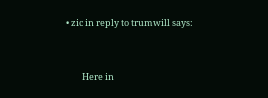• zic in reply to trumwill says:


        Here in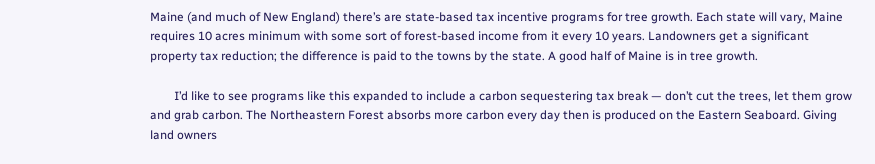Maine (and much of New England) there’s are state-based tax incentive programs for tree growth. Each state will vary, Maine requires 10 acres minimum with some sort of forest-based income from it every 10 years. Landowners get a significant property tax reduction; the difference is paid to the towns by the state. A good half of Maine is in tree growth.

        I’d like to see programs like this expanded to include a carbon sequestering tax break — don’t cut the trees, let them grow and grab carbon. The Northeastern Forest absorbs more carbon every day then is produced on the Eastern Seaboard. Giving land owners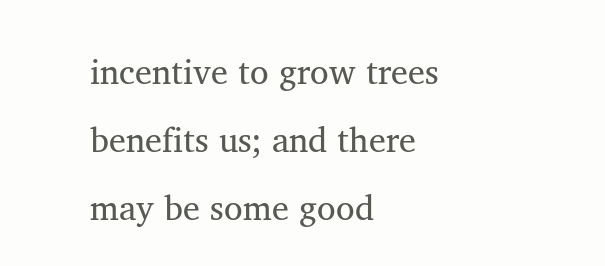incentive to grow trees benefits us; and there may be some good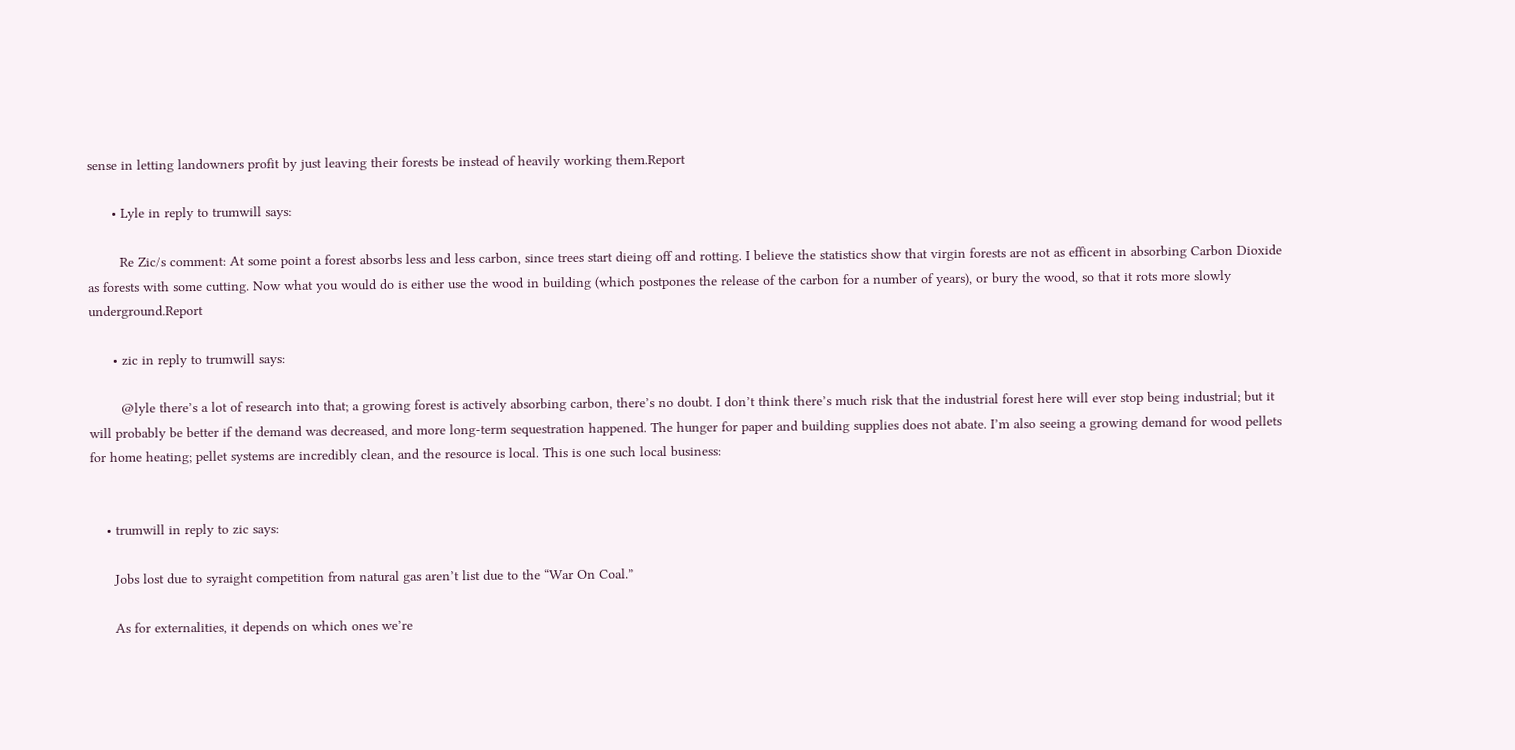sense in letting landowners profit by just leaving their forests be instead of heavily working them.Report

      • Lyle in reply to trumwill says:

        Re Zic/s comment: At some point a forest absorbs less and less carbon, since trees start dieing off and rotting. I believe the statistics show that virgin forests are not as efficent in absorbing Carbon Dioxide as forests with some cutting. Now what you would do is either use the wood in building (which postpones the release of the carbon for a number of years), or bury the wood, so that it rots more slowly underground.Report

      • zic in reply to trumwill says:

        @lyle there’s a lot of research into that; a growing forest is actively absorbing carbon, there’s no doubt. I don’t think there’s much risk that the industrial forest here will ever stop being industrial; but it will probably be better if the demand was decreased, and more long-term sequestration happened. The hunger for paper and building supplies does not abate. I’m also seeing a growing demand for wood pellets for home heating; pellet systems are incredibly clean, and the resource is local. This is one such local business:


    • trumwill in reply to zic says:

      Jobs lost due to syraight competition from natural gas aren’t list due to the “War On Coal.”

      As for externalities, it depends on which ones we’re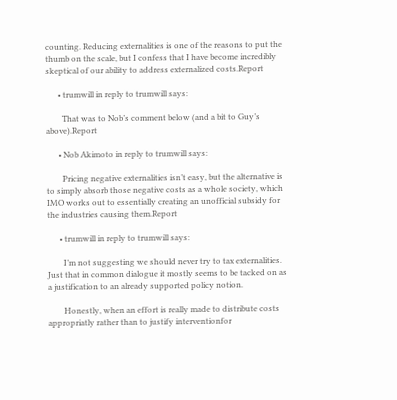counting. Reducing externalities is one of the reasons to put the thumb on the scale, but I confess that I have become incredibly skeptical of our ability to address externalized costs.Report

      • trumwill in reply to trumwill says:

        That was to Nob’s comment below (and a bit to Guy’s above).Report

      • Nob Akimoto in reply to trumwill says:

        Pricing negative externalities isn’t easy, but the alternative is to simply absorb those negative costs as a whole society, which IMO works out to essentially creating an unofficial subsidy for the industries causing them.Report

      • trumwill in reply to trumwill says:

        I’m not suggesting we should never try to tax externalities. Just that in common dialogue it mostly seems to be tacked on as a justification to an already supported policy notion.

        Honestly, when an effort is really made to distribute costs appropriatly rather than to justify interventionfor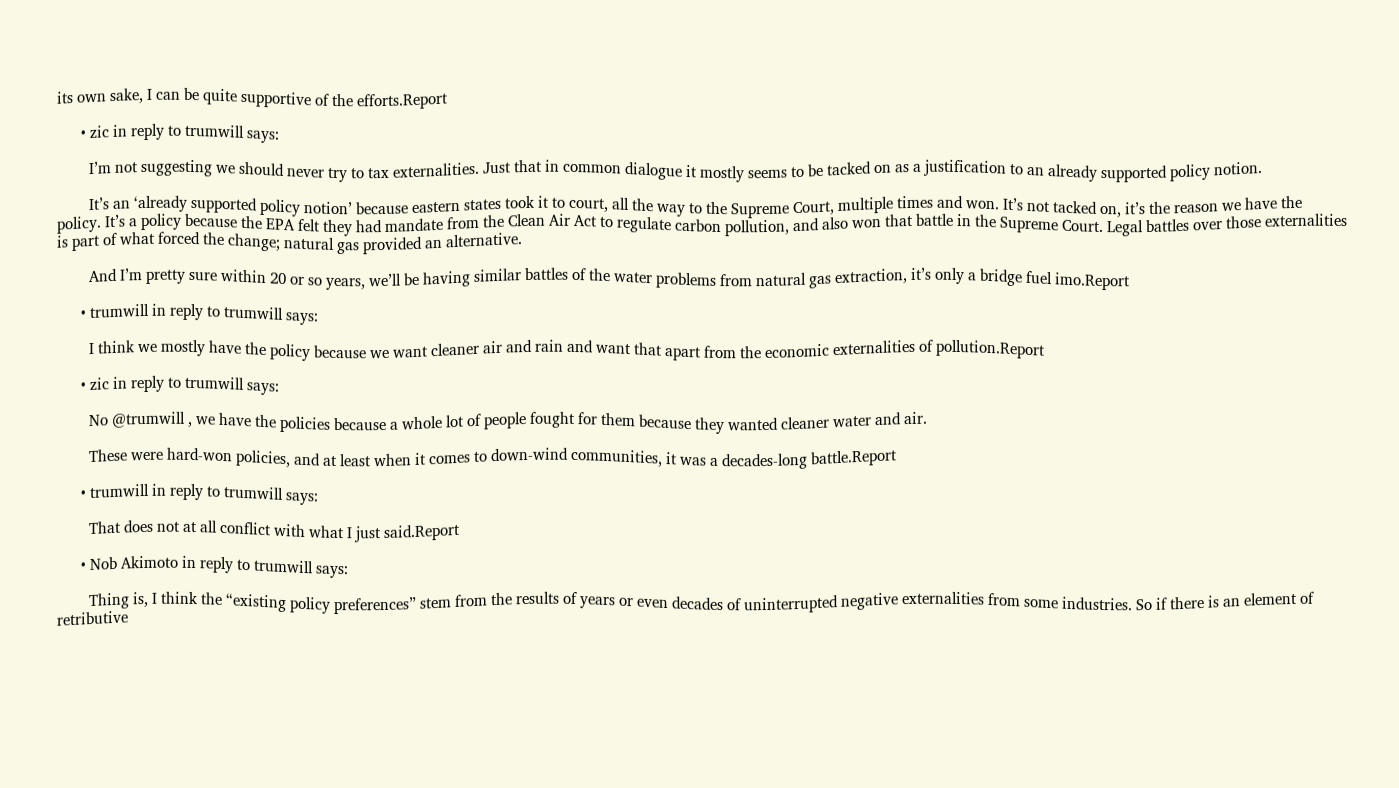its own sake, I can be quite supportive of the efforts.Report

      • zic in reply to trumwill says:

        I’m not suggesting we should never try to tax externalities. Just that in common dialogue it mostly seems to be tacked on as a justification to an already supported policy notion.

        It’s an ‘already supported policy notion’ because eastern states took it to court, all the way to the Supreme Court, multiple times and won. It’s not tacked on, it’s the reason we have the policy. It’s a policy because the EPA felt they had mandate from the Clean Air Act to regulate carbon pollution, and also won that battle in the Supreme Court. Legal battles over those externalities is part of what forced the change; natural gas provided an alternative.

        And I’m pretty sure within 20 or so years, we’ll be having similar battles of the water problems from natural gas extraction, it’s only a bridge fuel imo.Report

      • trumwill in reply to trumwill says:

        I think we mostly have the policy because we want cleaner air and rain and want that apart from the economic externalities of pollution.Report

      • zic in reply to trumwill says:

        No @trumwill , we have the policies because a whole lot of people fought for them because they wanted cleaner water and air.

        These were hard-won policies, and at least when it comes to down-wind communities, it was a decades-long battle.Report

      • trumwill in reply to trumwill says:

        That does not at all conflict with what I just said.Report

      • Nob Akimoto in reply to trumwill says:

        Thing is, I think the “existing policy preferences” stem from the results of years or even decades of uninterrupted negative externalities from some industries. So if there is an element of retributive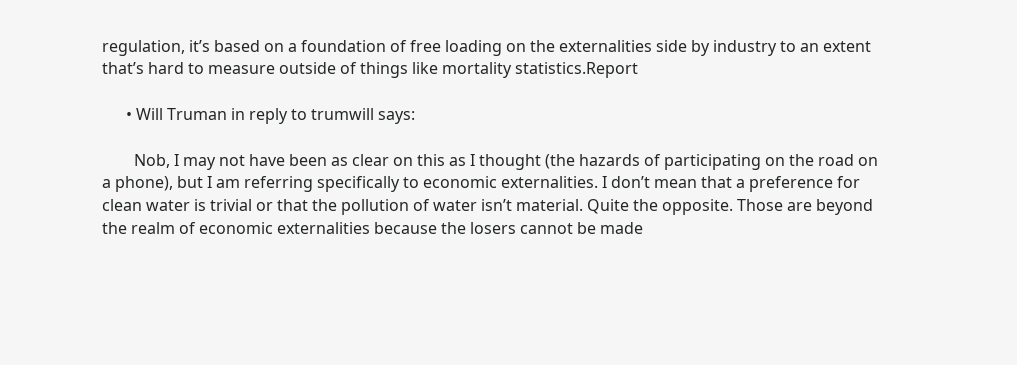regulation, it’s based on a foundation of free loading on the externalities side by industry to an extent that’s hard to measure outside of things like mortality statistics.Report

      • Will Truman in reply to trumwill says:

        Nob, I may not have been as clear on this as I thought (the hazards of participating on the road on a phone), but I am referring specifically to economic externalities. I don’t mean that a preference for clean water is trivial or that the pollution of water isn’t material. Quite the opposite. Those are beyond the realm of economic externalities because the losers cannot be made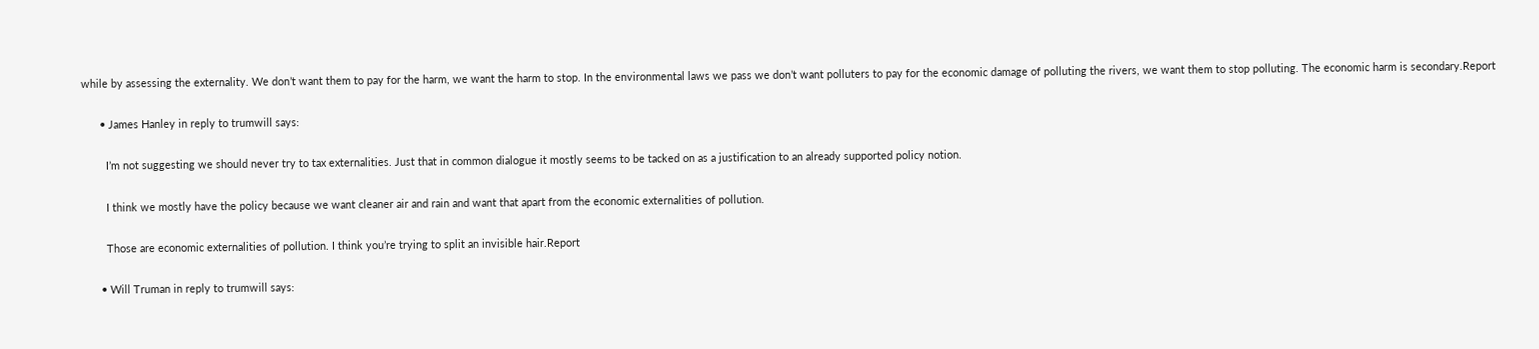while by assessing the externality. We don’t want them to pay for the harm, we want the harm to stop. In the environmental laws we pass we don’t want polluters to pay for the economic damage of polluting the rivers, we want them to stop polluting. The economic harm is secondary.Report

      • James Hanley in reply to trumwill says:

        I’m not suggesting we should never try to tax externalities. Just that in common dialogue it mostly seems to be tacked on as a justification to an already supported policy notion.

        I think we mostly have the policy because we want cleaner air and rain and want that apart from the economic externalities of pollution.

        Those are economic externalities of pollution. I think you’re trying to split an invisible hair.Report

      • Will Truman in reply to trumwill says: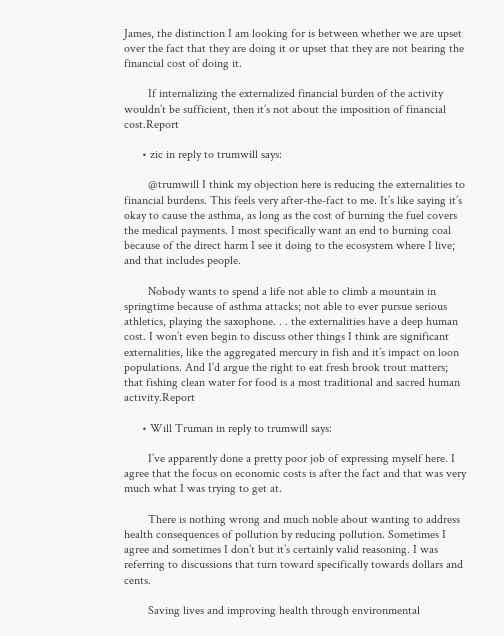James, the distinction I am looking for is between whether we are upset over the fact that they are doing it or upset that they are not bearing the financial cost of doing it.

        If internalizing the externalized financial burden of the activity wouldn’t be sufficient, then it’s not about the imposition of financial cost.Report

      • zic in reply to trumwill says:

        @trumwill I think my objection here is reducing the externalities to financial burdens. This feels very after-the-fact to me. It’s like saying it’s okay to cause the asthma, as long as the cost of burning the fuel covers the medical payments. I most specifically want an end to burning coal because of the direct harm I see it doing to the ecosystem where I live; and that includes people.

        Nobody wants to spend a life not able to climb a mountain in springtime because of asthma attacks; not able to ever pursue serious athletics, playing the saxophone. . . the externalities have a deep human cost. I won’t even begin to discuss other things I think are significant externalities, like the aggregated mercury in fish and it’s impact on loon populations. And I’d argue the right to eat fresh brook trout matters; that fishing clean water for food is a most traditional and sacred human activity.Report

      • Will Truman in reply to trumwill says:

        I’ve apparently done a pretty poor job of expressing myself here. I agree that the focus on economic costs is after the fact and that was very much what I was trying to get at.

        There is nothing wrong and much noble about wanting to address health consequences of pollution by reducing pollution. Sometimes I agree and sometimes I don’t but it’s certainly valid reasoning. I was referring to discussions that turn toward specifically towards dollars and cents.

        Saving lives and improving health through environmental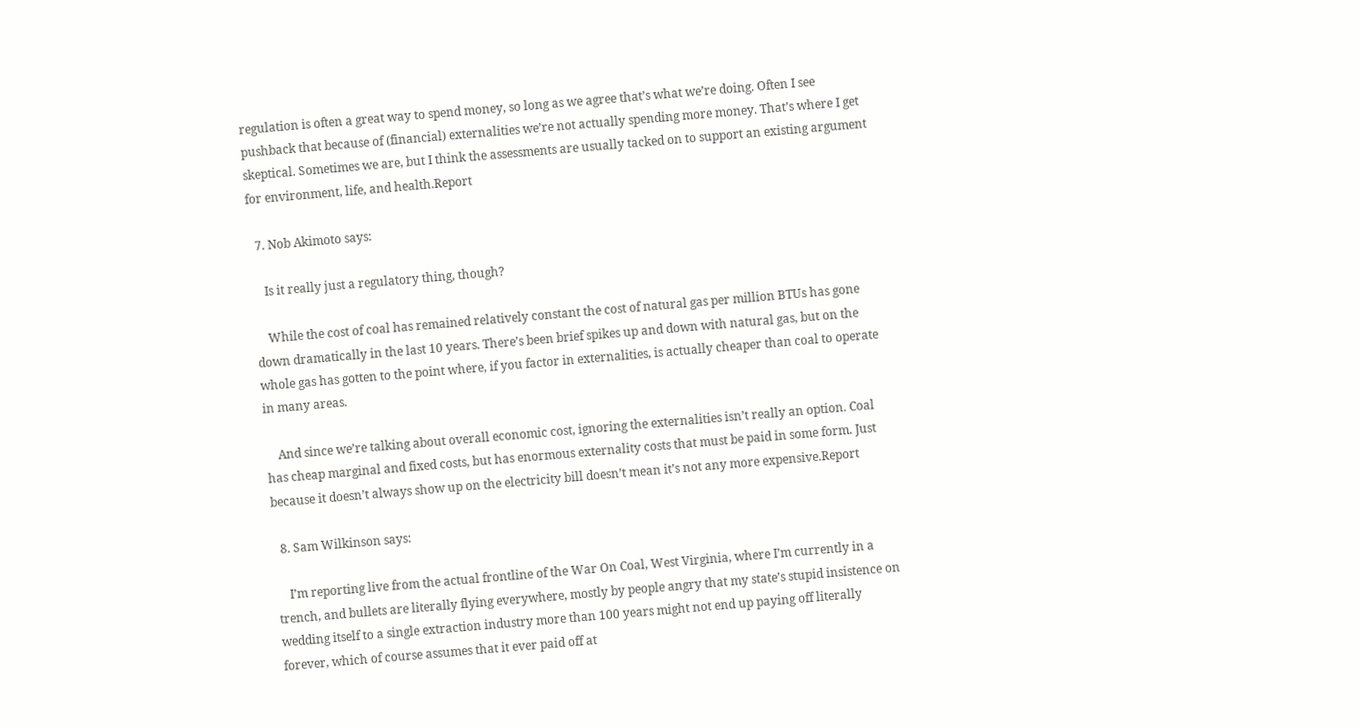regulation is often a great way to spend money, so long as we agree that’s what we’re doing. Often I see pushback that because of (financial) externalities we’re not actually spending more money. That’s where I get skeptical. Sometimes we are, but I think the assessments are usually tacked on to support an existing argument for environment, life, and health.Report

  7. Nob Akimoto says:

    Is it really just a regulatory thing, though?

    While the cost of coal has remained relatively constant the cost of natural gas per million BTUs has gone down dramatically in the last 10 years. There’s been brief spikes up and down with natural gas, but on the whole gas has gotten to the point where, if you factor in externalities, is actually cheaper than coal to operate in many areas.

    And since we’re talking about overall economic cost, ignoring the externalities isn’t really an option. Coal has cheap marginal and fixed costs, but has enormous externality costs that must be paid in some form. Just because it doesn’t always show up on the electricity bill doesn’t mean it’s not any more expensive.Report

  8. Sam Wilkinson says:

    I’m reporting live from the actual frontline of the War On Coal, West Virginia, where I’m currently in a trench, and bullets are literally flying everywhere, mostly by people angry that my state’s stupid insistence on wedding itself to a single extraction industry more than 100 years might not end up paying off literally forever, which of course assumes that it ever paid off at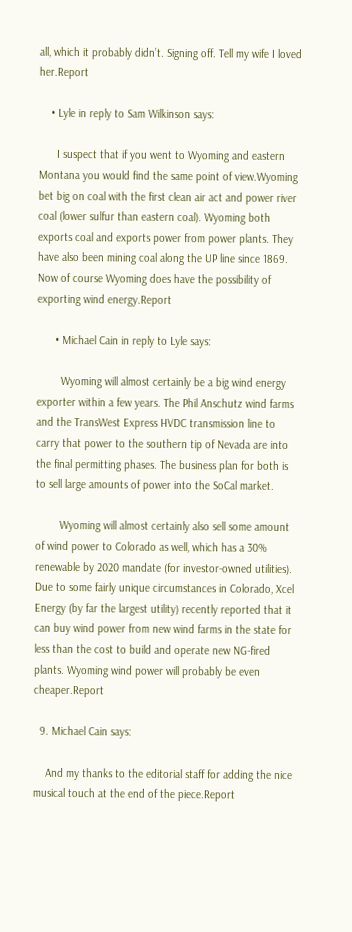all, which it probably didn’t. Signing off. Tell my wife I loved her.Report

    • Lyle in reply to Sam Wilkinson says:

      I suspect that if you went to Wyoming and eastern Montana you would find the same point of view.Wyoming bet big on coal with the first clean air act and power river coal (lower sulfur than eastern coal). Wyoming both exports coal and exports power from power plants. They have also been mining coal along the UP line since 1869. Now of course Wyoming does have the possibility of exporting wind energy.Report

      • Michael Cain in reply to Lyle says:

        Wyoming will almost certainly be a big wind energy exporter within a few years. The Phil Anschutz wind farms and the TransWest Express HVDC transmission line to carry that power to the southern tip of Nevada are into the final permitting phases. The business plan for both is to sell large amounts of power into the SoCal market.

        Wyoming will almost certainly also sell some amount of wind power to Colorado as well, which has a 30% renewable by 2020 mandate (for investor-owned utilities). Due to some fairly unique circumstances in Colorado, Xcel Energy (by far the largest utility) recently reported that it can buy wind power from new wind farms in the state for less than the cost to build and operate new NG-fired plants. Wyoming wind power will probably be even cheaper.Report

  9. Michael Cain says:

    And my thanks to the editorial staff for adding the nice musical touch at the end of the piece.Report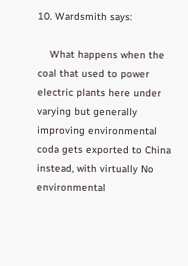10. Wardsmith says:

    What happens when the coal that used to power electric plants here under varying but generally improving environmental coda gets exported to China instead, with virtually No environmental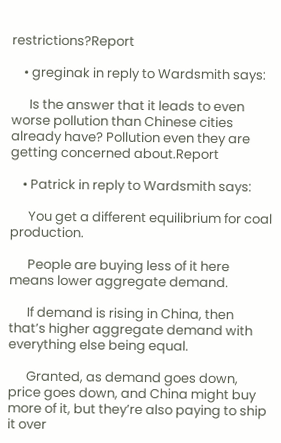restrictions?Report

    • greginak in reply to Wardsmith says:

      Is the answer that it leads to even worse pollution than Chinese cities already have? Pollution even they are getting concerned about.Report

    • Patrick in reply to Wardsmith says:

      You get a different equilibrium for coal production.

      People are buying less of it here means lower aggregate demand.

      If demand is rising in China, then that’s higher aggregate demand with everything else being equal.

      Granted, as demand goes down, price goes down, and China might buy more of it, but they’re also paying to ship it over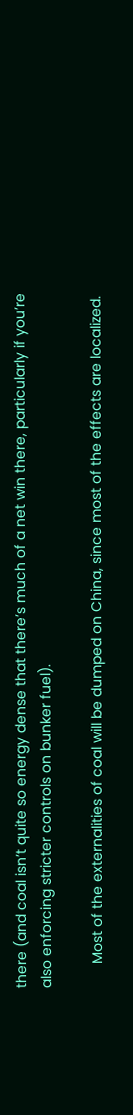there (and coal isn’t quite so energy dense that there’s much of a net win there, particularly if you’re also enforcing stricter controls on bunker fuel).

      Most of the externalities of coal will be dumped on China, since most of the effects are localized.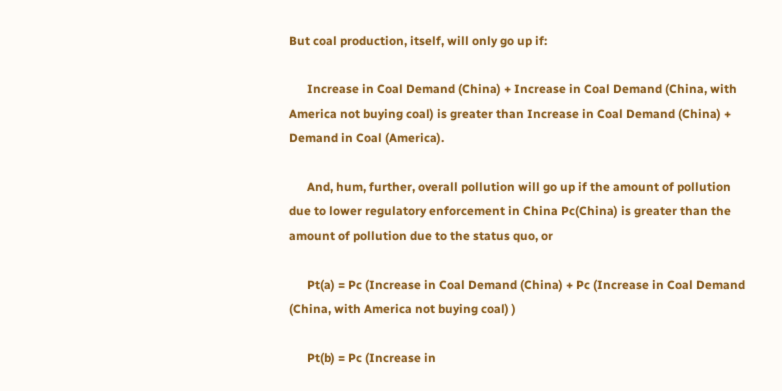But coal production, itself, will only go up if:

      Increase in Coal Demand (China) + Increase in Coal Demand (China, with America not buying coal) is greater than Increase in Coal Demand (China) + Demand in Coal (America).

      And, hum, further, overall pollution will go up if the amount of pollution due to lower regulatory enforcement in China Pc(China) is greater than the amount of pollution due to the status quo, or

      Pt(a) = Pc (Increase in Coal Demand (China) + Pc (Increase in Coal Demand (China, with America not buying coal) )

      Pt(b) = Pc (Increase in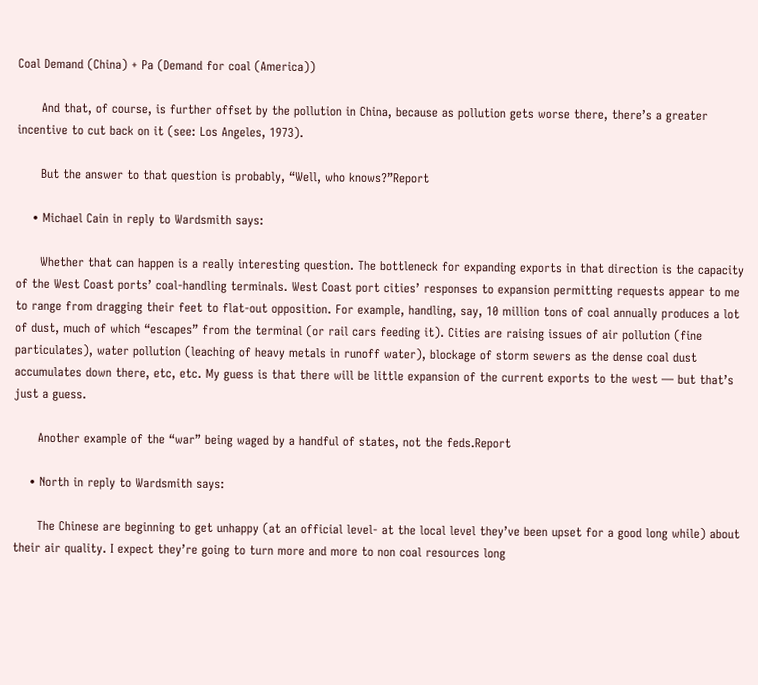Coal Demand (China) + Pa (Demand for coal (America))

      And that, of course, is further offset by the pollution in China, because as pollution gets worse there, there’s a greater incentive to cut back on it (see: Los Angeles, 1973).

      But the answer to that question is probably, “Well, who knows?”Report

    • Michael Cain in reply to Wardsmith says:

      Whether that can happen is a really interesting question. The bottleneck for expanding exports in that direction is the capacity of the West Coast ports’ coal-handling terminals. West Coast port cities’ responses to expansion permitting requests appear to me to range from dragging their feet to flat-out opposition. For example, handling, say, 10 million tons of coal annually produces a lot of dust, much of which “escapes” from the terminal (or rail cars feeding it). Cities are raising issues of air pollution (fine particulates), water pollution (leaching of heavy metals in runoff water), blockage of storm sewers as the dense coal dust accumulates down there, etc, etc. My guess is that there will be little expansion of the current exports to the west — but that’s just a guess.

      Another example of the “war” being waged by a handful of states, not the feds.Report

    • North in reply to Wardsmith says:

      The Chinese are beginning to get unhappy (at an official level- at the local level they’ve been upset for a good long while) about their air quality. I expect they’re going to turn more and more to non coal resources long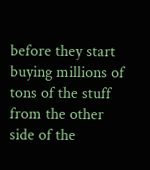before they start buying millions of tons of the stuff from the other side of the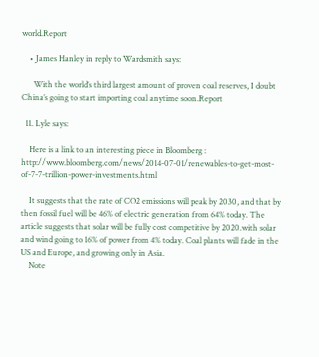world.Report

    • James Hanley in reply to Wardsmith says:

      With the world’s third largest amount of proven coal reserves, I doubt China’s going to start importing coal anytime soon.Report

  11. Lyle says:

    Here is a link to an interesting piece in Bloomberg : http://www.bloomberg.com/news/2014-07-01/renewables-to-get-most-of-7-7-trillion-power-investments.html

    It suggests that the rate of CO2 emissions will peak by 2030, and that by then fossil fuel will be 46% of electric generation from 64% today. The article suggests that solar will be fully cost competitive by 2020.with solar and wind going to 16% of power from 4% today. Coal plants will fade in the US and Europe, and growing only in Asia.
    Note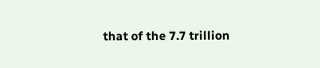that of the 7.7 trillion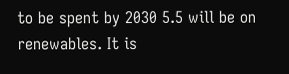to be spent by 2030 5.5 will be on renewables. It is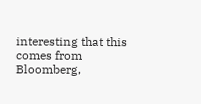interesting that this comes from Bloomberg,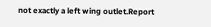not exactly a left wing outlet.Report